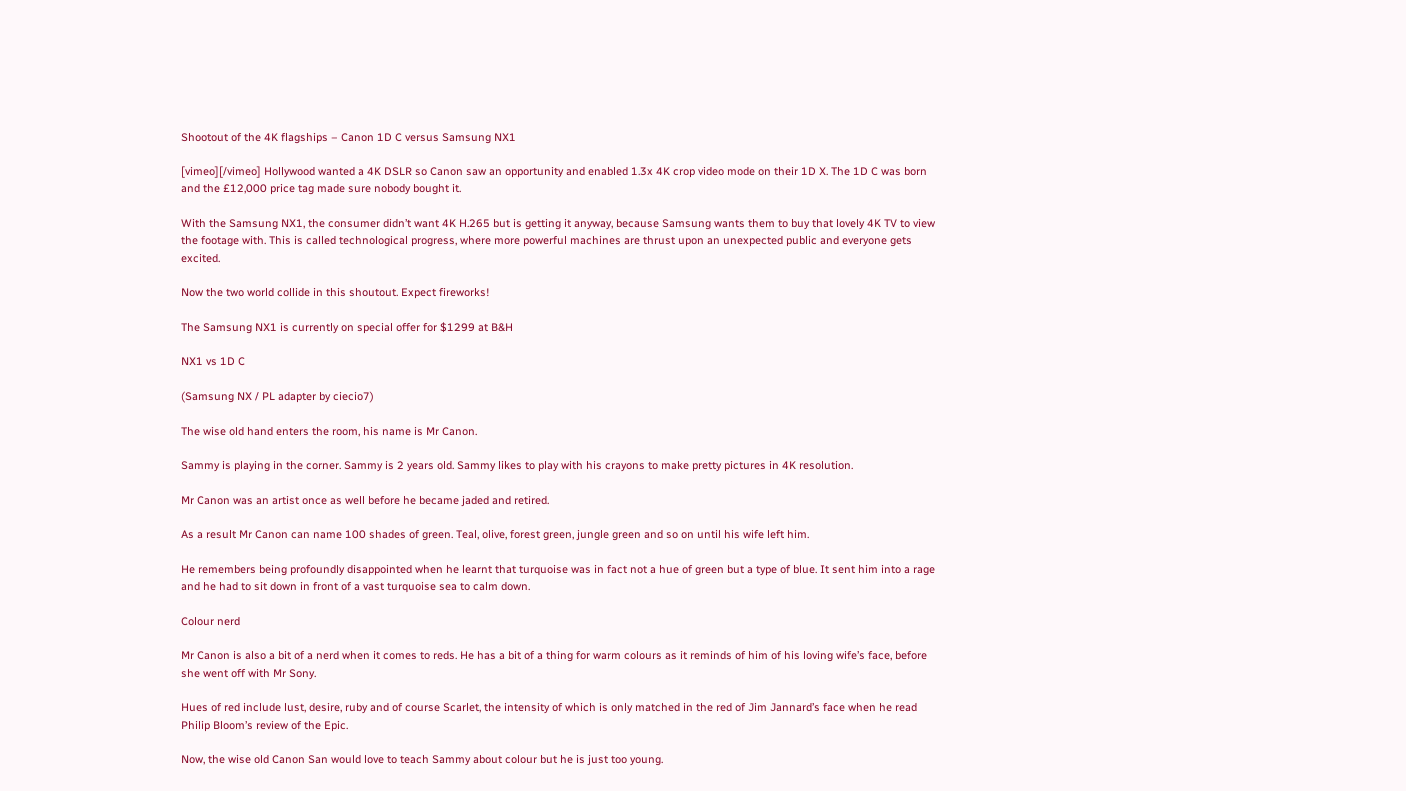Shootout of the 4K flagships – Canon 1D C versus Samsung NX1

[vimeo][/vimeo] Hollywood wanted a 4K DSLR so Canon saw an opportunity and enabled 1.3x 4K crop video mode on their 1D X. The 1D C was born and the £12,000 price tag made sure nobody bought it.

With the Samsung NX1, the consumer didn’t want 4K H.265 but is getting it anyway, because Samsung wants them to buy that lovely 4K TV to view the footage with. This is called technological progress, where more powerful machines are thrust upon an unexpected public and everyone gets excited.

Now the two world collide in this shoutout. Expect fireworks!

The Samsung NX1 is currently on special offer for $1299 at B&H

NX1 vs 1D C

(Samsung NX / PL adapter by ciecio7)

The wise old hand enters the room, his name is Mr Canon.

Sammy is playing in the corner. Sammy is 2 years old. Sammy likes to play with his crayons to make pretty pictures in 4K resolution.

Mr Canon was an artist once as well before he became jaded and retired.

As a result Mr Canon can name 100 shades of green. Teal, olive, forest green, jungle green and so on until his wife left him.

He remembers being profoundly disappointed when he learnt that turquoise was in fact not a hue of green but a type of blue. It sent him into a rage and he had to sit down in front of a vast turquoise sea to calm down.

Colour nerd

Mr Canon is also a bit of a nerd when it comes to reds. He has a bit of a thing for warm colours as it reminds of him of his loving wife’s face, before she went off with Mr Sony.

Hues of red include lust, desire, ruby and of course Scarlet, the intensity of which is only matched in the red of Jim Jannard’s face when he read Philip Bloom’s review of the Epic.

Now, the wise old Canon San would love to teach Sammy about colour but he is just too young.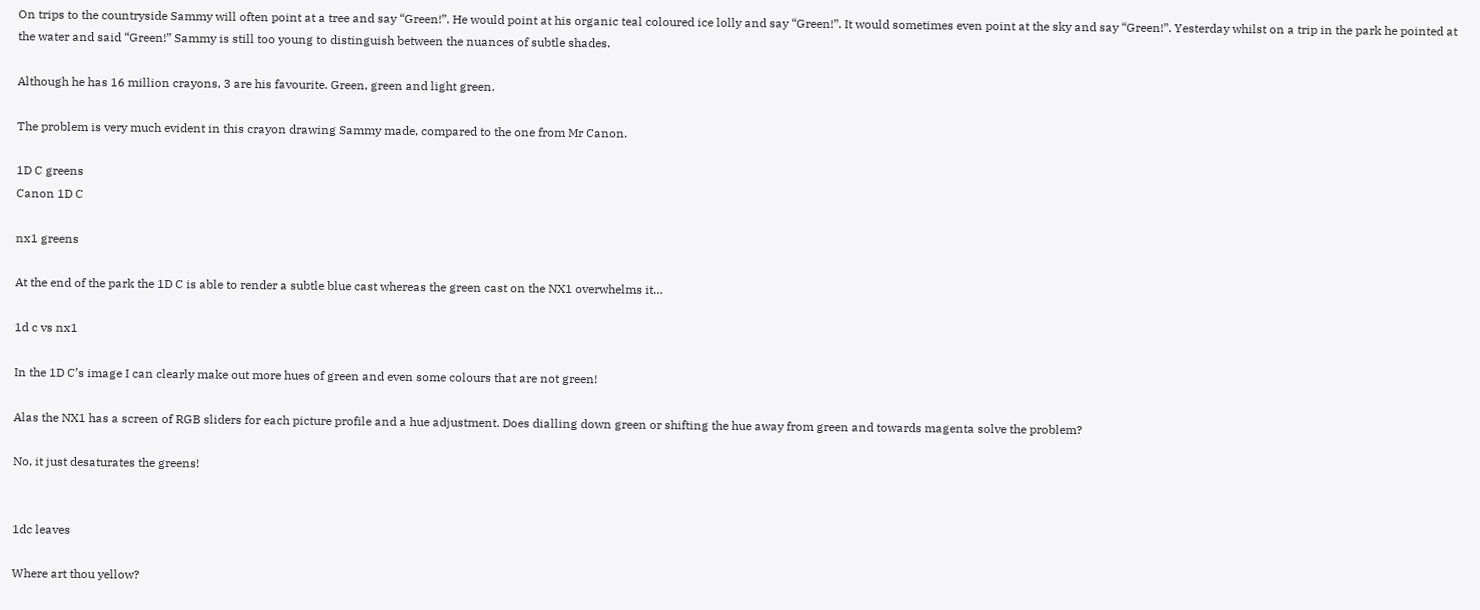On trips to the countryside Sammy will often point at a tree and say “Green!”. He would point at his organic teal coloured ice lolly and say “Green!”. It would sometimes even point at the sky and say “Green!”. Yesterday whilst on a trip in the park he pointed at the water and said “Green!” Sammy is still too young to distinguish between the nuances of subtle shades.

Although he has 16 million crayons, 3 are his favourite. Green, green and light green.

The problem is very much evident in this crayon drawing Sammy made, compared to the one from Mr Canon.

1D C greens
Canon 1D C

nx1 greens

At the end of the park the 1D C is able to render a subtle blue cast whereas the green cast on the NX1 overwhelms it…

1d c vs nx1

In the 1D C’s image I can clearly make out more hues of green and even some colours that are not green!

Alas the NX1 has a screen of RGB sliders for each picture profile and a hue adjustment. Does dialling down green or shifting the hue away from green and towards magenta solve the problem?

No, it just desaturates the greens!


1dc leaves

Where art thou yellow?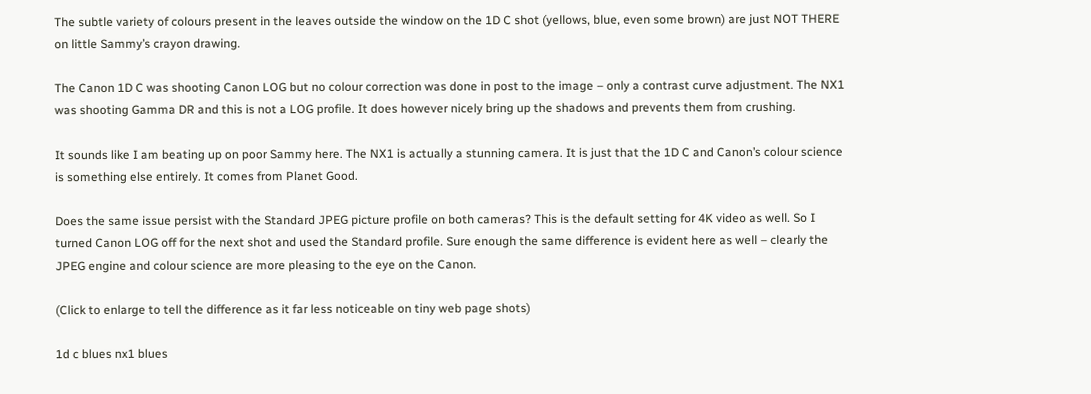The subtle variety of colours present in the leaves outside the window on the 1D C shot (yellows, blue, even some brown) are just NOT THERE on little Sammy’s crayon drawing.

The Canon 1D C was shooting Canon LOG but no colour correction was done in post to the image – only a contrast curve adjustment. The NX1 was shooting Gamma DR and this is not a LOG profile. It does however nicely bring up the shadows and prevents them from crushing.

It sounds like I am beating up on poor Sammy here. The NX1 is actually a stunning camera. It is just that the 1D C and Canon’s colour science is something else entirely. It comes from Planet Good.

Does the same issue persist with the Standard JPEG picture profile on both cameras? This is the default setting for 4K video as well. So I turned Canon LOG off for the next shot and used the Standard profile. Sure enough the same difference is evident here as well – clearly the JPEG engine and colour science are more pleasing to the eye on the Canon.

(Click to enlarge to tell the difference as it far less noticeable on tiny web page shots)

1d c blues nx1 blues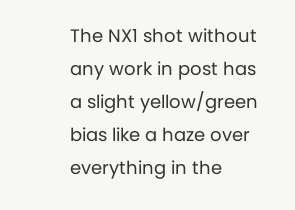The NX1 shot without any work in post has a slight yellow/green bias like a haze over everything in the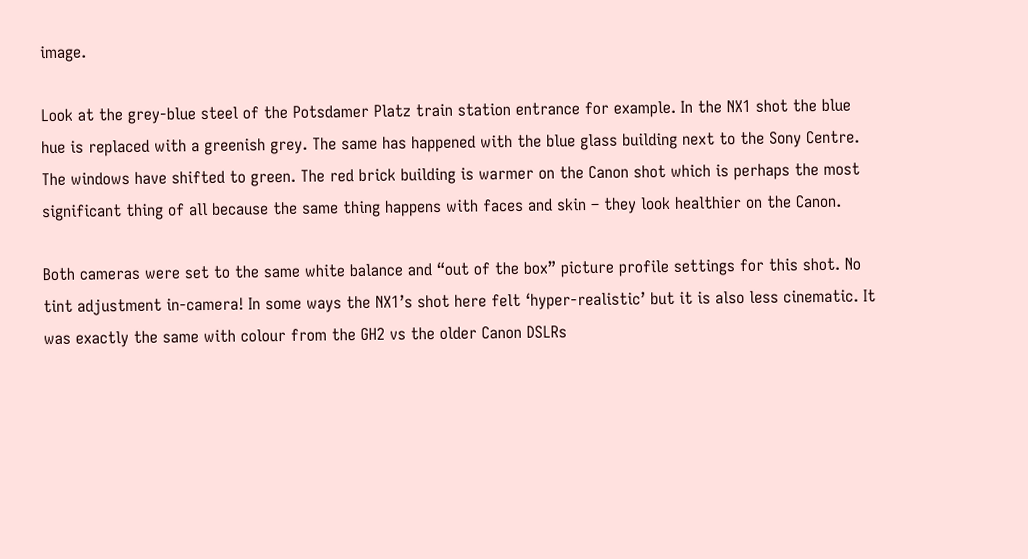image.

Look at the grey-blue steel of the Potsdamer Platz train station entrance for example. In the NX1 shot the blue hue is replaced with a greenish grey. The same has happened with the blue glass building next to the Sony Centre. The windows have shifted to green. The red brick building is warmer on the Canon shot which is perhaps the most significant thing of all because the same thing happens with faces and skin – they look healthier on the Canon.

Both cameras were set to the same white balance and “out of the box” picture profile settings for this shot. No tint adjustment in-camera! In some ways the NX1’s shot here felt ‘hyper-realistic’ but it is also less cinematic. It was exactly the same with colour from the GH2 vs the older Canon DSLRs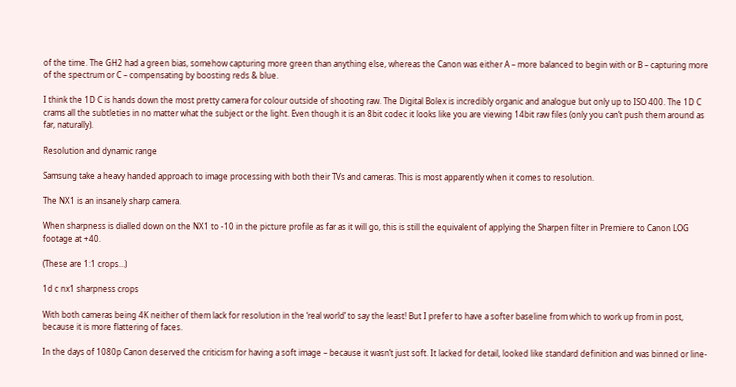of the time. The GH2 had a green bias, somehow capturing more green than anything else, whereas the Canon was either A – more balanced to begin with or B – capturing more of the spectrum or C – compensating by boosting reds & blue.

I think the 1D C is hands down the most pretty camera for colour outside of shooting raw. The Digital Bolex is incredibly organic and analogue but only up to ISO 400. The 1D C crams all the subtleties in no matter what the subject or the light. Even though it is an 8bit codec it looks like you are viewing 14bit raw files (only you can’t push them around as far, naturally).

Resolution and dynamic range

Samsung take a heavy handed approach to image processing with both their TVs and cameras. This is most apparently when it comes to resolution.

The NX1 is an insanely sharp camera.

When sharpness is dialled down on the NX1 to -10 in the picture profile as far as it will go, this is still the equivalent of applying the Sharpen filter in Premiere to Canon LOG footage at +40.

(These are 1:1 crops…)

1d c nx1 sharpness crops

With both cameras being 4K neither of them lack for resolution in the ‘real world’ to say the least! But I prefer to have a softer baseline from which to work up from in post, because it is more flattering of faces.

In the days of 1080p Canon deserved the criticism for having a soft image – because it wasn’t just soft. It lacked for detail, looked like standard definition and was binned or line-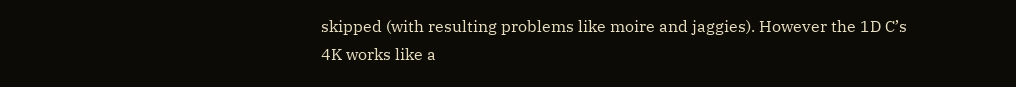skipped (with resulting problems like moire and jaggies). However the 1D C’s 4K works like a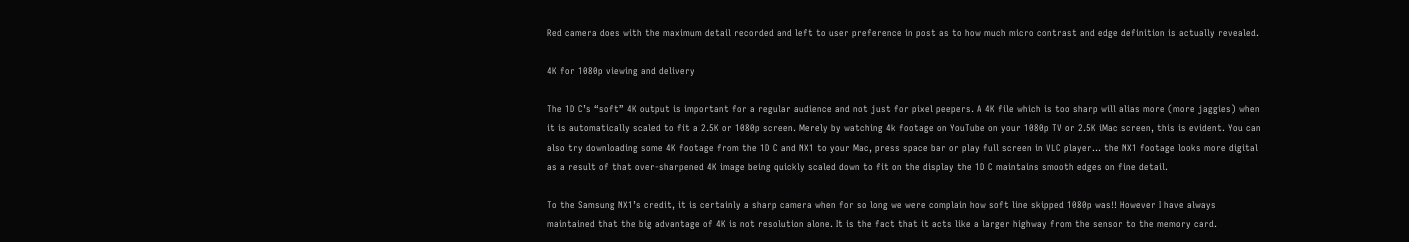Red camera does with the maximum detail recorded and left to user preference in post as to how much micro contrast and edge definition is actually revealed.

4K for 1080p viewing and delivery

The 1D C’s “soft” 4K output is important for a regular audience and not just for pixel peepers. A 4K file which is too sharp will alias more (more jaggies) when it is automatically scaled to fit a 2.5K or 1080p screen. Merely by watching 4k footage on YouTube on your 1080p TV or 2.5K iMac screen, this is evident. You can also try downloading some 4K footage from the 1D C and NX1 to your Mac, press space bar or play full screen in VLC player… the NX1 footage looks more digital as a result of that over-sharpened 4K image being quickly scaled down to fit on the display the 1D C maintains smooth edges on fine detail.

To the Samsung NX1’s credit, it is certainly a sharp camera when for so long we were complain how soft line skipped 1080p was!! However I have always maintained that the big advantage of 4K is not resolution alone. It is the fact that it acts like a larger highway from the sensor to the memory card.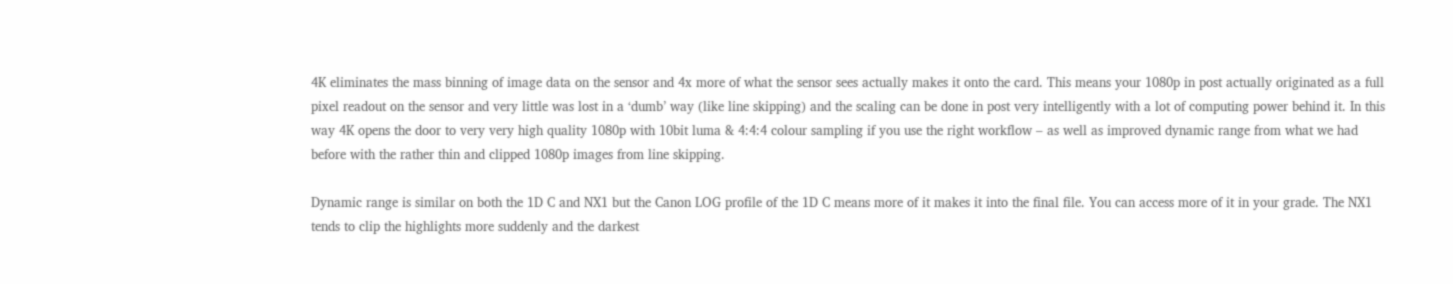4K eliminates the mass binning of image data on the sensor and 4x more of what the sensor sees actually makes it onto the card. This means your 1080p in post actually originated as a full pixel readout on the sensor and very little was lost in a ‘dumb’ way (like line skipping) and the scaling can be done in post very intelligently with a lot of computing power behind it. In this way 4K opens the door to very very high quality 1080p with 10bit luma & 4:4:4 colour sampling if you use the right workflow – as well as improved dynamic range from what we had before with the rather thin and clipped 1080p images from line skipping.

Dynamic range is similar on both the 1D C and NX1 but the Canon LOG profile of the 1D C means more of it makes it into the final file. You can access more of it in your grade. The NX1 tends to clip the highlights more suddenly and the darkest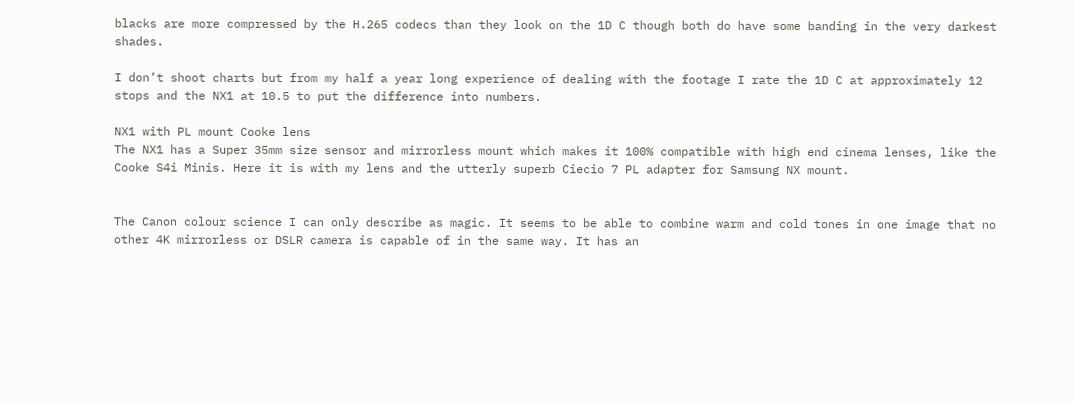blacks are more compressed by the H.265 codecs than they look on the 1D C though both do have some banding in the very darkest shades.

I don’t shoot charts but from my half a year long experience of dealing with the footage I rate the 1D C at approximately 12 stops and the NX1 at 10.5 to put the difference into numbers.

NX1 with PL mount Cooke lens
The NX1 has a Super 35mm size sensor and mirrorless mount which makes it 100% compatible with high end cinema lenses, like the Cooke S4i Minis. Here it is with my lens and the utterly superb Ciecio 7 PL adapter for Samsung NX mount.


The Canon colour science I can only describe as magic. It seems to be able to combine warm and cold tones in one image that no other 4K mirrorless or DSLR camera is capable of in the same way. It has an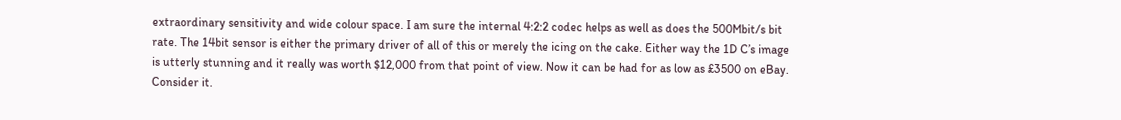extraordinary sensitivity and wide colour space. I am sure the internal 4:2:2 codec helps as well as does the 500Mbit/s bit rate. The 14bit sensor is either the primary driver of all of this or merely the icing on the cake. Either way the 1D C’s image is utterly stunning and it really was worth $12,000 from that point of view. Now it can be had for as low as £3500 on eBay. Consider it.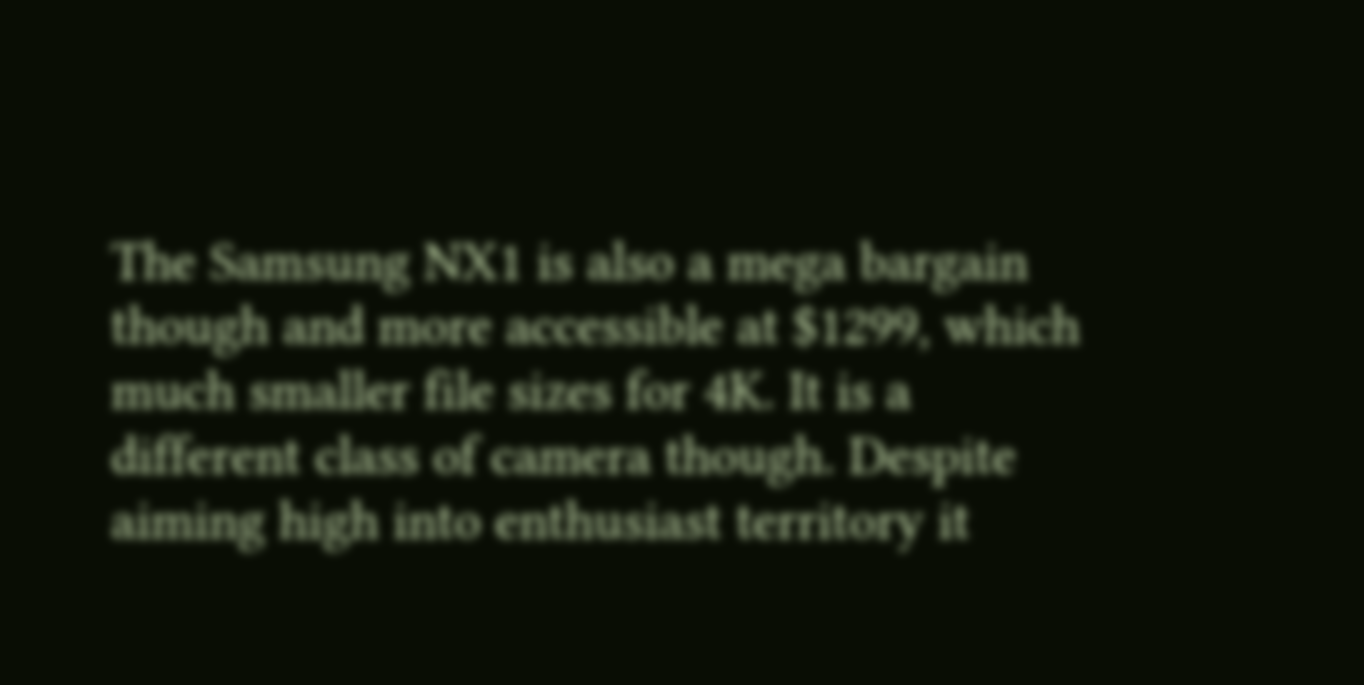The Samsung NX1 is also a mega bargain though and more accessible at $1299, which much smaller file sizes for 4K. It is a different class of camera though. Despite aiming high into enthusiast territory it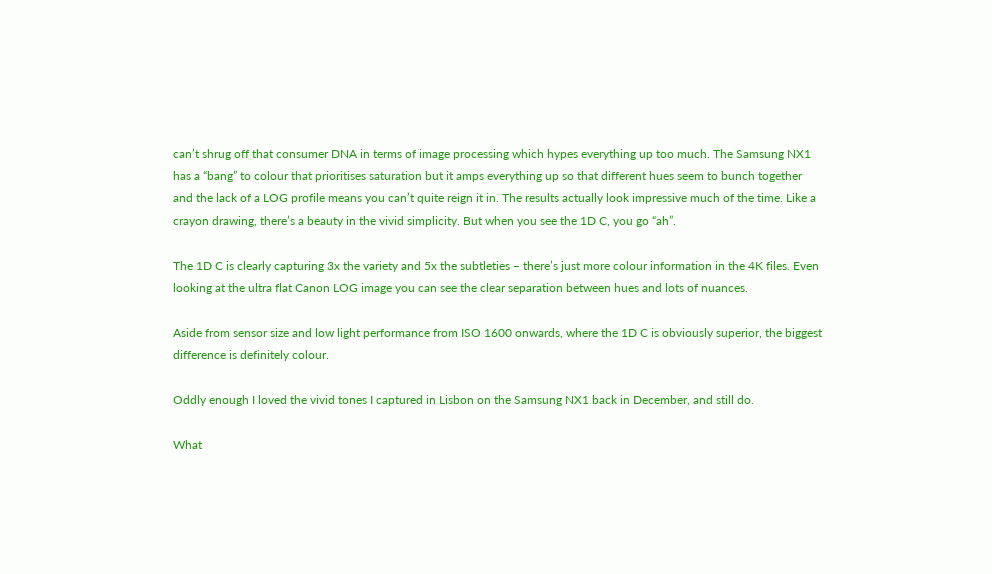can’t shrug off that consumer DNA in terms of image processing which hypes everything up too much. The Samsung NX1 has a “bang” to colour that prioritises saturation but it amps everything up so that different hues seem to bunch together and the lack of a LOG profile means you can’t quite reign it in. The results actually look impressive much of the time. Like a crayon drawing, there’s a beauty in the vivid simplicity. But when you see the 1D C, you go “ah”.

The 1D C is clearly capturing 3x the variety and 5x the subtleties – there’s just more colour information in the 4K files. Even looking at the ultra flat Canon LOG image you can see the clear separation between hues and lots of nuances.

Aside from sensor size and low light performance from ISO 1600 onwards, where the 1D C is obviously superior, the biggest difference is definitely colour.

Oddly enough I loved the vivid tones I captured in Lisbon on the Samsung NX1 back in December, and still do.

What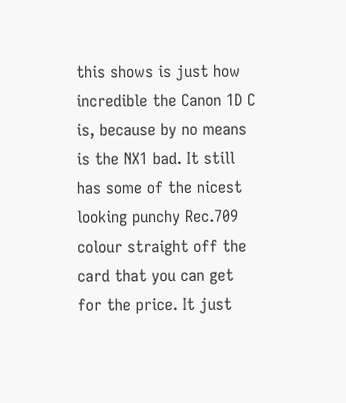this shows is just how incredible the Canon 1D C is, because by no means is the NX1 bad. It still has some of the nicest looking punchy Rec.709 colour straight off the card that you can get for the price. It just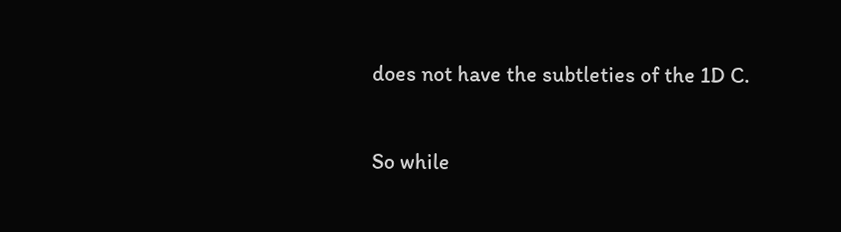does not have the subtleties of the 1D C.

So while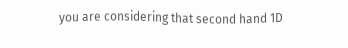you are considering that second hand 1D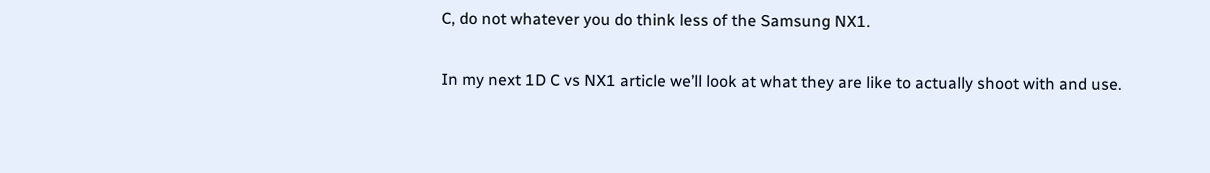C, do not whatever you do think less of the Samsung NX1.

In my next 1D C vs NX1 article we’ll look at what they are like to actually shoot with and use.